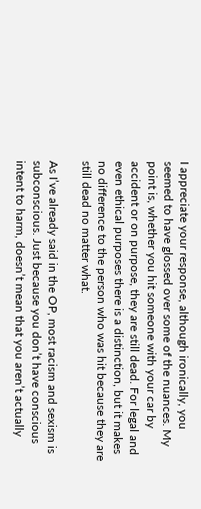I appreciate your response, although ironically, you seemed to have glossed over some of the nuances. My point is, whether you hit someone with your car by accident or on purpose, they are still dead. For legal and even ethical purposes there is a distinction, but it makes no difference to the person who was hit because they are still dead no matter what.

As I’ve already said in the OP, most racism and sexism is subconscious. Just because you don’t have conscious intent to harm, doesn’t mean that you aren’t actually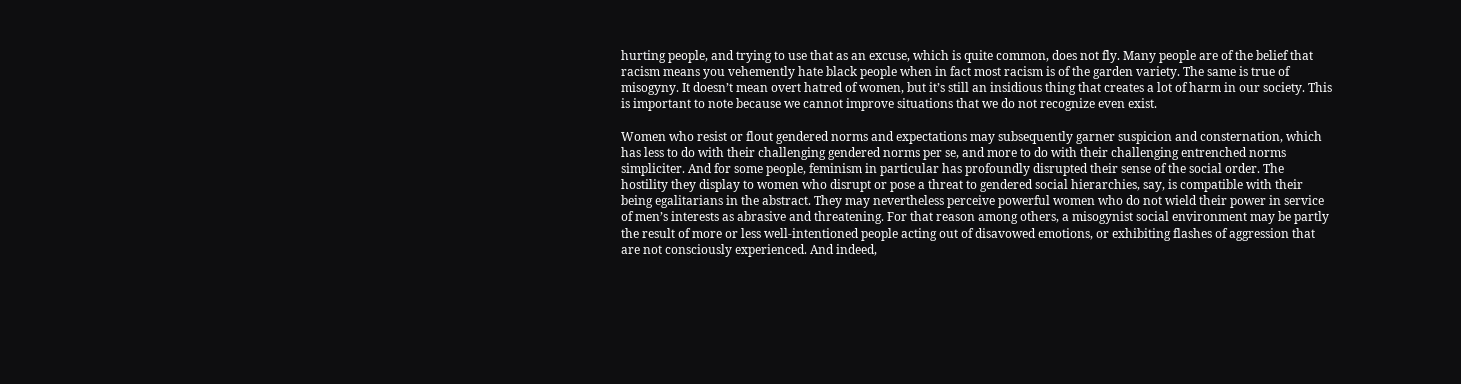hurting people, and trying to use that as an excuse, which is quite common, does not fly. Many people are of the belief that racism means you vehemently hate black people when in fact most racism is of the garden variety. The same is true of misogyny. It doesn’t mean overt hatred of women, but it’s still an insidious thing that creates a lot of harm in our society. This is important to note because we cannot improve situations that we do not recognize even exist.

Women who resist or flout gendered norms and expectations may subsequently garner suspicion and consternation, which has less to do with their challenging gendered norms per se, and more to do with their challenging entrenched norms simpliciter. And for some people, feminism in particular has profoundly disrupted their sense of the social order. The hostility they display to women who disrupt or pose a threat to gendered social hierarchies, say, is compatible with their being egalitarians in the abstract. They may nevertheless perceive powerful women who do not wield their power in service of men’s interests as abrasive and threatening. For that reason among others, a misogynist social environment may be partly the result of more or less well-intentioned people acting out of disavowed emotions, or exhibiting flashes of aggression that are not consciously experienced. And indeed,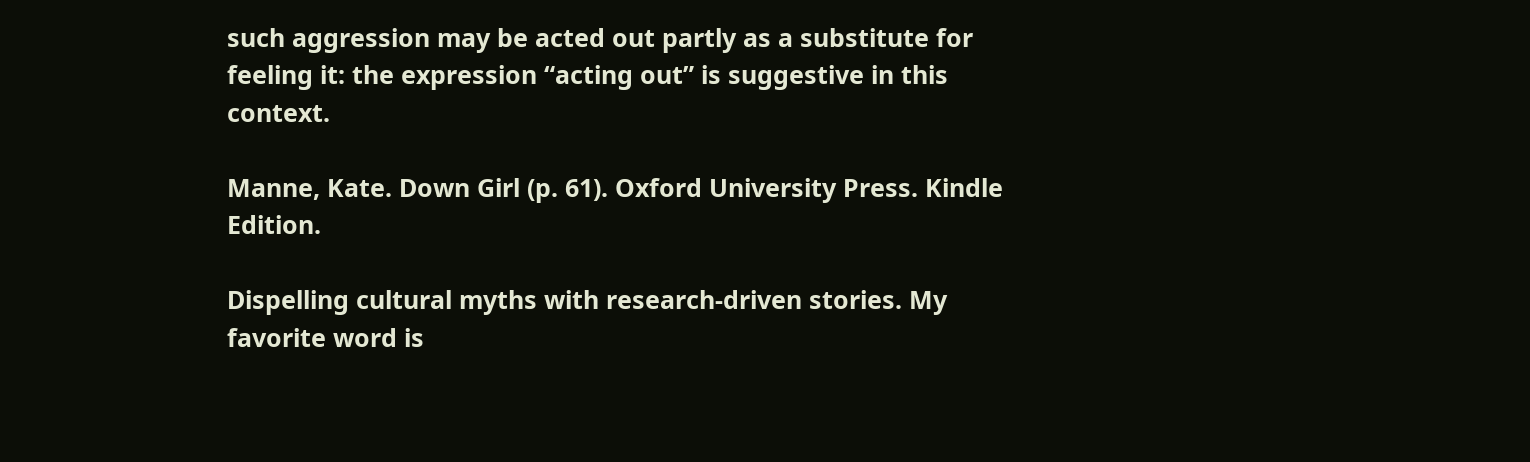such aggression may be acted out partly as a substitute for feeling it: the expression “acting out” is suggestive in this context.

Manne, Kate. Down Girl (p. 61). Oxford University Press. Kindle Edition.

Dispelling cultural myths with research-driven stories. My favorite word is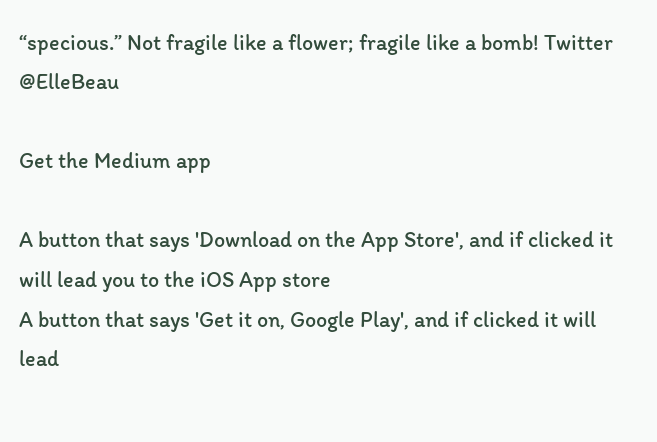“specious.” Not fragile like a flower; fragile like a bomb! Twitter @ElleBeau

Get the Medium app

A button that says 'Download on the App Store', and if clicked it will lead you to the iOS App store
A button that says 'Get it on, Google Play', and if clicked it will lead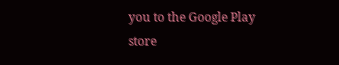you to the Google Play store